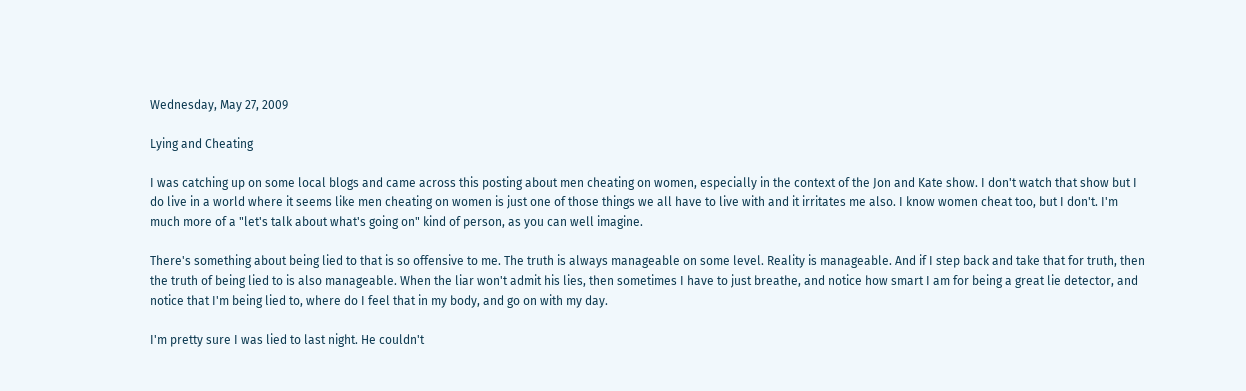Wednesday, May 27, 2009

Lying and Cheating

I was catching up on some local blogs and came across this posting about men cheating on women, especially in the context of the Jon and Kate show. I don't watch that show but I do live in a world where it seems like men cheating on women is just one of those things we all have to live with and it irritates me also. I know women cheat too, but I don't. I'm much more of a "let's talk about what's going on" kind of person, as you can well imagine.

There's something about being lied to that is so offensive to me. The truth is always manageable on some level. Reality is manageable. And if I step back and take that for truth, then the truth of being lied to is also manageable. When the liar won't admit his lies, then sometimes I have to just breathe, and notice how smart I am for being a great lie detector, and notice that I'm being lied to, where do I feel that in my body, and go on with my day.

I'm pretty sure I was lied to last night. He couldn't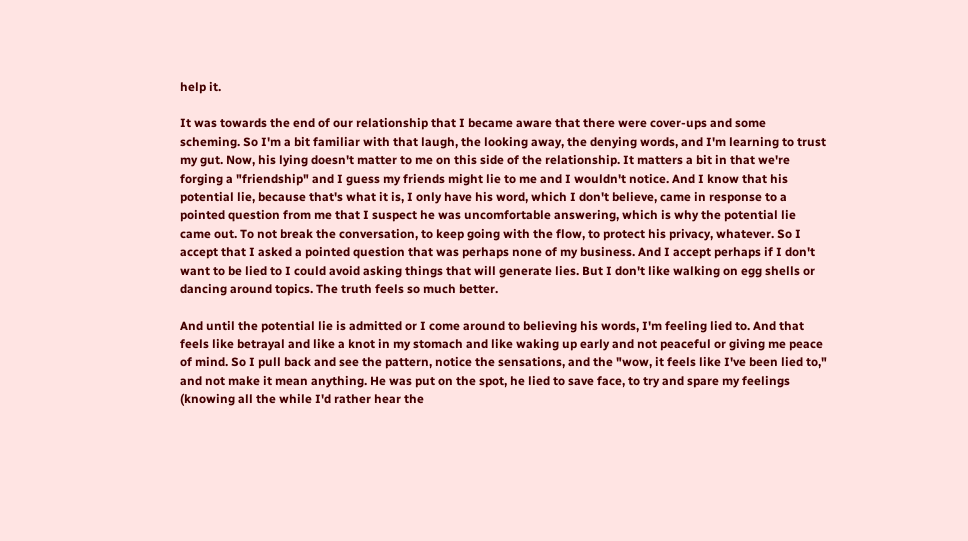help it.

It was towards the end of our relationship that I became aware that there were cover-ups and some scheming. So I'm a bit familiar with that laugh, the looking away, the denying words, and I'm learning to trust my gut. Now, his lying doesn't matter to me on this side of the relationship. It matters a bit in that we're forging a "friendship" and I guess my friends might lie to me and I wouldn't notice. And I know that his potential lie, because that's what it is, I only have his word, which I don't believe, came in response to a pointed question from me that I suspect he was uncomfortable answering, which is why the potential lie came out. To not break the conversation, to keep going with the flow, to protect his privacy, whatever. So I accept that I asked a pointed question that was perhaps none of my business. And I accept perhaps if I don't want to be lied to I could avoid asking things that will generate lies. But I don't like walking on egg shells or dancing around topics. The truth feels so much better.

And until the potential lie is admitted or I come around to believing his words, I'm feeling lied to. And that feels like betrayal and like a knot in my stomach and like waking up early and not peaceful or giving me peace of mind. So I pull back and see the pattern, notice the sensations, and the "wow, it feels like I've been lied to," and not make it mean anything. He was put on the spot, he lied to save face, to try and spare my feelings (knowing all the while I'd rather hear the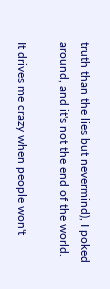truth than the lies but nevermind), I poked around, and it's not the end of the world.

It drives me crazy when people won't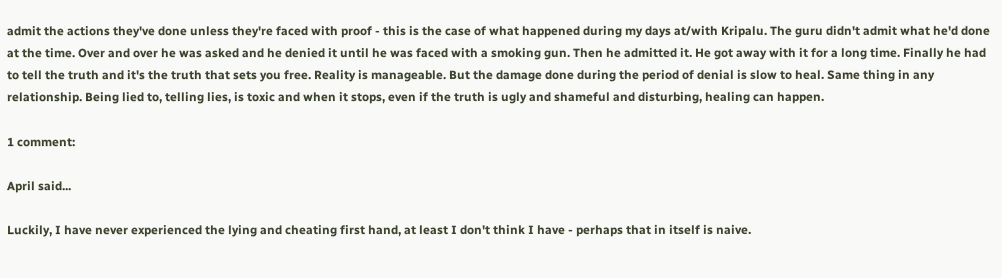admit the actions they've done unless they're faced with proof - this is the case of what happened during my days at/with Kripalu. The guru didn't admit what he'd done at the time. Over and over he was asked and he denied it until he was faced with a smoking gun. Then he admitted it. He got away with it for a long time. Finally he had to tell the truth and it's the truth that sets you free. Reality is manageable. But the damage done during the period of denial is slow to heal. Same thing in any relationship. Being lied to, telling lies, is toxic and when it stops, even if the truth is ugly and shameful and disturbing, healing can happen.

1 comment:

April said...

Luckily, I have never experienced the lying and cheating first hand, at least I don't think I have - perhaps that in itself is naive.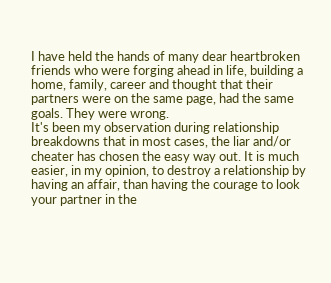I have held the hands of many dear heartbroken friends who were forging ahead in life, building a home, family, career and thought that their partners were on the same page, had the same goals. They were wrong.
It's been my observation during relationship breakdowns that in most cases, the liar and/or cheater has chosen the easy way out. It is much easier, in my opinion, to destroy a relationship by having an affair, than having the courage to look your partner in the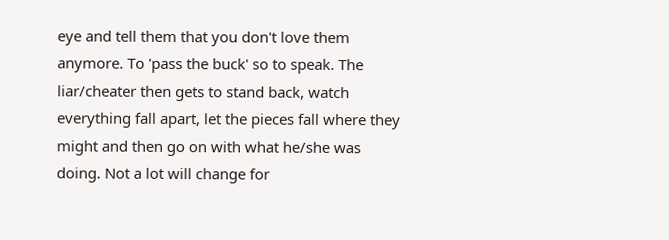eye and tell them that you don't love them anymore. To 'pass the buck' so to speak. The liar/cheater then gets to stand back, watch everything fall apart, let the pieces fall where they might and then go on with what he/she was doing. Not a lot will change for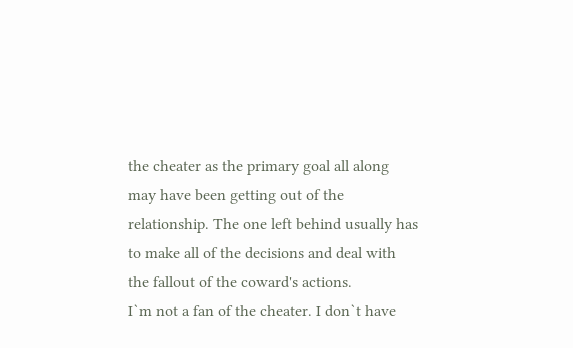the cheater as the primary goal all along may have been getting out of the relationship. The one left behind usually has to make all of the decisions and deal with the fallout of the coward's actions.
I`m not a fan of the cheater. I don`t have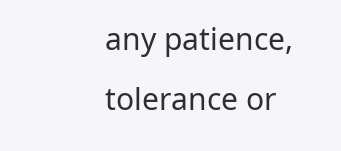any patience, tolerance or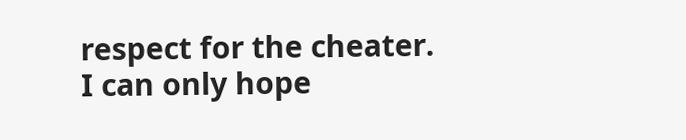respect for the cheater.
I can only hope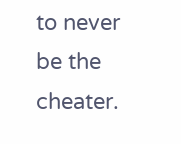to never be the cheater.